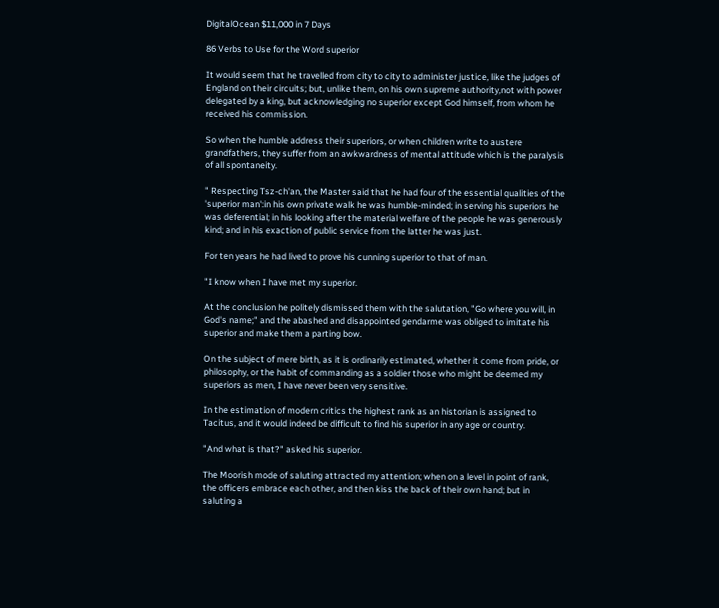DigitalOcean $11,000 in 7 Days

86 Verbs to Use for the Word superior

It would seem that he travelled from city to city to administer justice, like the judges of England on their circuits; but, unlike them, on his own supreme authority,not with power delegated by a king, but acknowledging no superior except God himself, from whom he received his commission.

So when the humble address their superiors, or when children write to austere grandfathers, they suffer from an awkwardness of mental attitude which is the paralysis of all spontaneity.

" Respecting Tsz-ch'an, the Master said that he had four of the essential qualities of the 'superior man':in his own private walk he was humble-minded; in serving his superiors he was deferential; in his looking after the material welfare of the people he was generously kind; and in his exaction of public service from the latter he was just.

For ten years he had lived to prove his cunning superior to that of man.

"I know when I have met my superior.

At the conclusion he politely dismissed them with the salutation, "Go where you will, in God's name;" and the abashed and disappointed gendarme was obliged to imitate his superior and make them a parting bow.

On the subject of mere birth, as it is ordinarily estimated, whether it come from pride, or philosophy, or the habit of commanding as a soldier those who might be deemed my superiors as men, I have never been very sensitive.

In the estimation of modern critics the highest rank as an historian is assigned to Tacitus, and it would indeed be difficult to find his superior in any age or country.

"And what is that?" asked his superior.

The Moorish mode of saluting attracted my attention; when on a level in point of rank, the officers embrace each other, and then kiss the back of their own hand; but in saluting a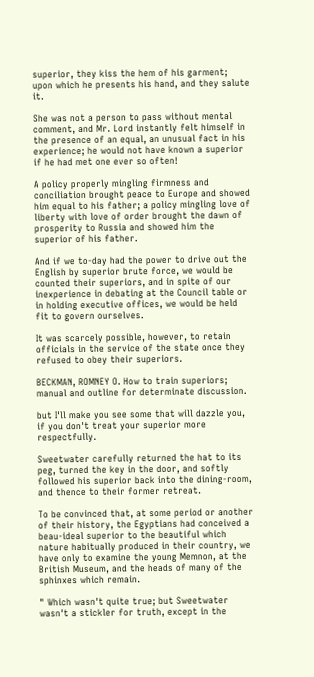superior, they kiss the hem of his garment; upon which he presents his hand, and they salute it.

She was not a person to pass without mental comment, and Mr. Lord instantly felt himself in the presence of an equal, an unusual fact in his experience; he would not have known a superior if he had met one ever so often!

A policy properly mingling firmness and conciliation brought peace to Europe and showed him equal to his father; a policy mingling love of liberty with love of order brought the dawn of prosperity to Russia and showed him the superior of his father.

And if we to-day had the power to drive out the English by superior brute force, we would be counted their superiors, and in spite of our inexperience in debating at the Council table or in holding executive offices, we would be held fit to govern ourselves.

It was scarcely possible, however, to retain officials in the service of the state once they refused to obey their superiors.

BECKMAN, ROMNEY O. How to train superiors; manual and outline for determinate discussion.

but I'll make you see some that will dazzle you, if you don't treat your superior more respectfully.

Sweetwater carefully returned the hat to its peg, turned the key in the door, and softly followed his superior back into the dining-room, and thence to their former retreat.

To be convinced that, at some period or another of their history, the Egyptians had conceived a beau-ideal superior to the beautiful which nature habitually produced in their country, we have only to examine the young Memnon, at the British Museum, and the heads of many of the sphinxes which remain.

" Which wasn't quite true; but Sweetwater wasn't a stickler for truth, except in the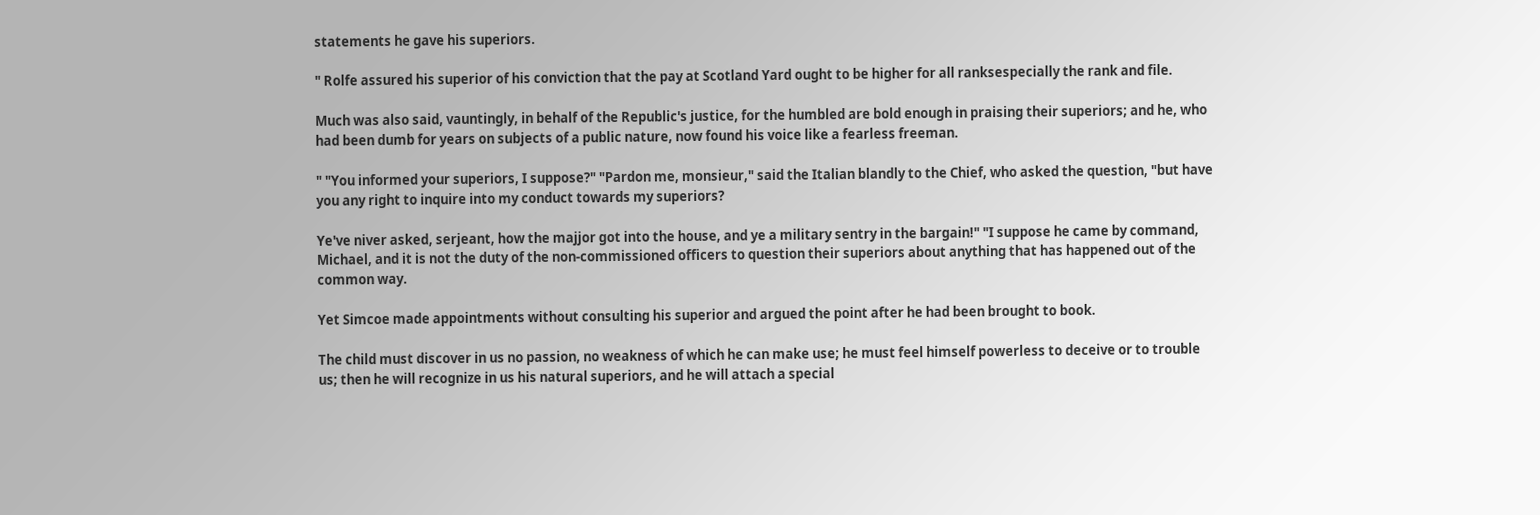statements he gave his superiors.

" Rolfe assured his superior of his conviction that the pay at Scotland Yard ought to be higher for all ranksespecially the rank and file.

Much was also said, vauntingly, in behalf of the Republic's justice, for the humbled are bold enough in praising their superiors; and he, who had been dumb for years on subjects of a public nature, now found his voice like a fearless freeman.

" "You informed your superiors, I suppose?" "Pardon me, monsieur," said the Italian blandly to the Chief, who asked the question, "but have you any right to inquire into my conduct towards my superiors?

Ye've niver asked, serjeant, how the majjor got into the house, and ye a military sentry in the bargain!" "I suppose he came by command, Michael, and it is not the duty of the non-commissioned officers to question their superiors about anything that has happened out of the common way.

Yet Simcoe made appointments without consulting his superior and argued the point after he had been brought to book.

The child must discover in us no passion, no weakness of which he can make use; he must feel himself powerless to deceive or to trouble us; then he will recognize in us his natural superiors, and he will attach a special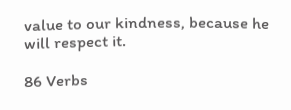value to our kindness, because he will respect it.

86 Verbs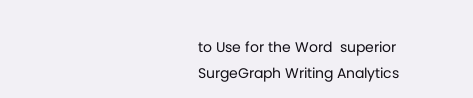to Use for the Word  superior SurgeGraph Writing Analytics